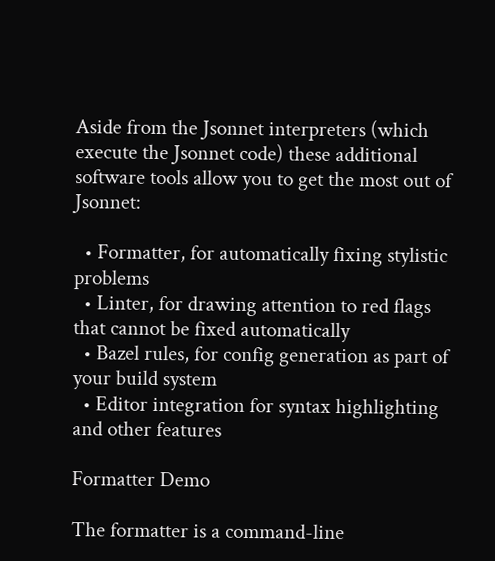Aside from the Jsonnet interpreters (which execute the Jsonnet code) these additional software tools allow you to get the most out of Jsonnet:

  • Formatter, for automatically fixing stylistic problems
  • Linter, for drawing attention to red flags that cannot be fixed automatically
  • Bazel rules, for config generation as part of your build system
  • Editor integration for syntax highlighting and other features

Formatter Demo

The formatter is a command-line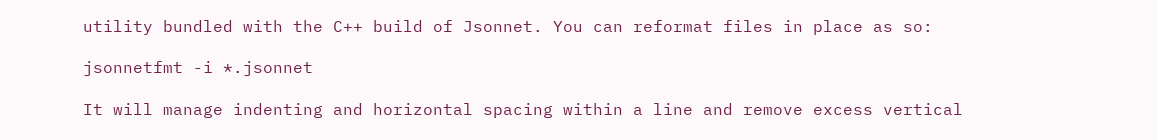utility bundled with the C++ build of Jsonnet. You can reformat files in place as so:

jsonnetfmt -i *.jsonnet

It will manage indenting and horizontal spacing within a line and remove excess vertical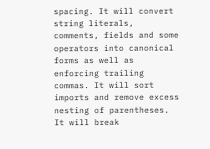spacing. It will convert string literals, comments, fields and some operators into canonical forms as well as enforcing trailing commas. It will sort imports and remove excess nesting of parentheses. It will break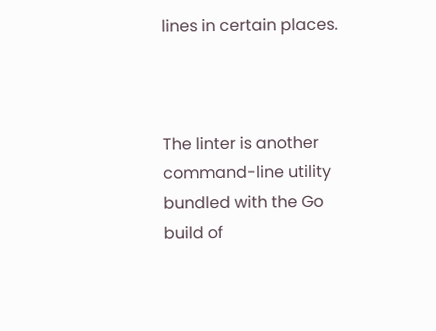lines in certain places.



The linter is another command-line utility bundled with the Go build of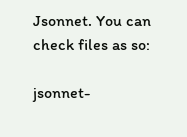Jsonnet. You can check files as so:

jsonnet-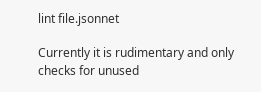lint file.jsonnet

Currently it is rudimentary and only checks for unused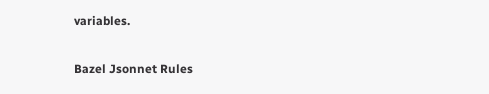variables.

Bazel Jsonnet Rules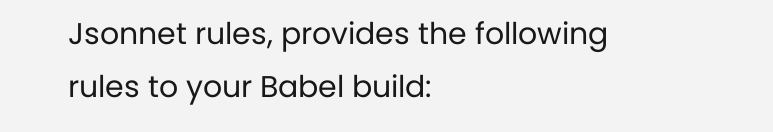Jsonnet rules, provides the following rules to your Babel build: